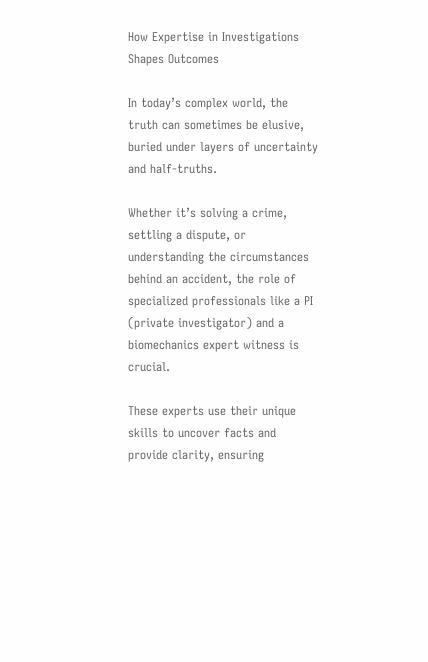How Expertise in Investigations Shapes Outcomes

In today’s complex world, the truth can sometimes be elusive, buried under layers of uncertainty and half-truths.

Whether it’s solving a crime, settling a dispute, or understanding the circumstances behind an accident, the role of specialized professionals like a PI (private investigator) and a biomechanics expert witness is crucial.

These experts use their unique skills to uncover facts and provide clarity, ensuring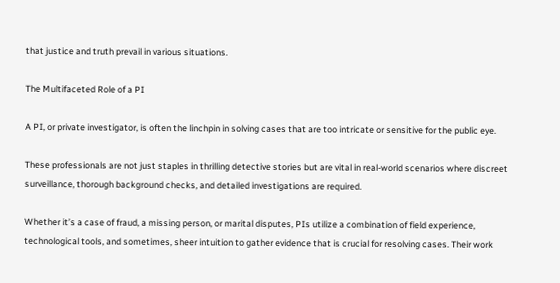that justice and truth prevail in various situations.

The Multifaceted Role of a PI

A PI, or private investigator, is often the linchpin in solving cases that are too intricate or sensitive for the public eye.

These professionals are not just staples in thrilling detective stories but are vital in real-world scenarios where discreet surveillance, thorough background checks, and detailed investigations are required.

Whether it’s a case of fraud, a missing person, or marital disputes, PIs utilize a combination of field experience, technological tools, and sometimes, sheer intuition to gather evidence that is crucial for resolving cases. Their work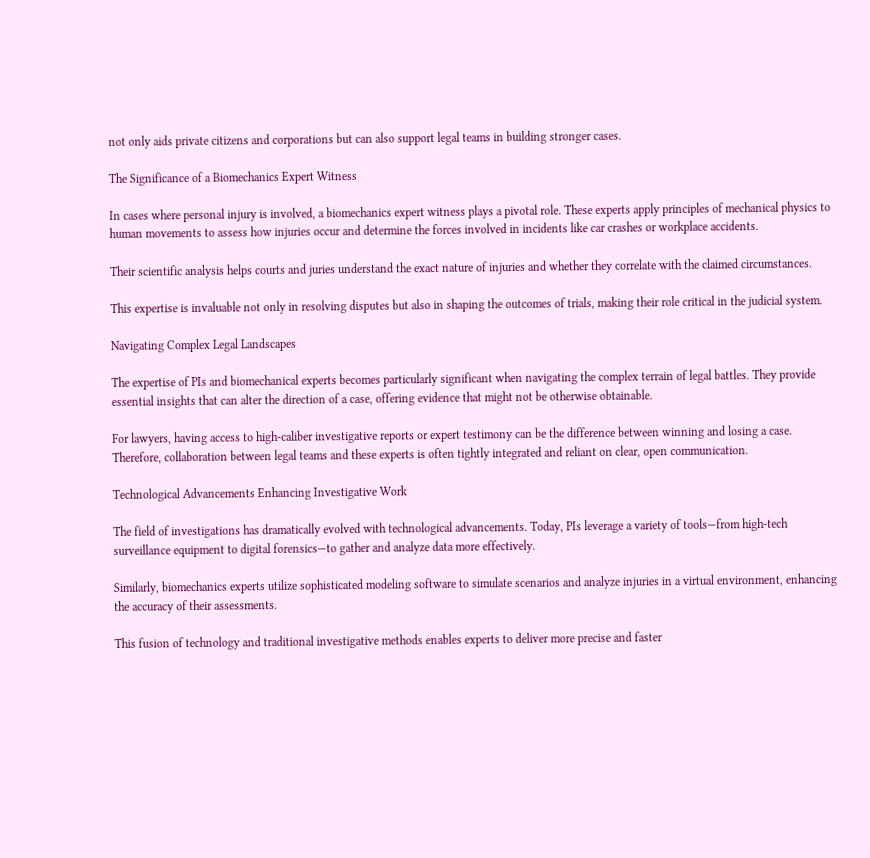not only aids private citizens and corporations but can also support legal teams in building stronger cases.

The Significance of a Biomechanics Expert Witness

In cases where personal injury is involved, a biomechanics expert witness plays a pivotal role. These experts apply principles of mechanical physics to human movements to assess how injuries occur and determine the forces involved in incidents like car crashes or workplace accidents.

Their scientific analysis helps courts and juries understand the exact nature of injuries and whether they correlate with the claimed circumstances.

This expertise is invaluable not only in resolving disputes but also in shaping the outcomes of trials, making their role critical in the judicial system.

Navigating Complex Legal Landscapes

The expertise of PIs and biomechanical experts becomes particularly significant when navigating the complex terrain of legal battles. They provide essential insights that can alter the direction of a case, offering evidence that might not be otherwise obtainable.

For lawyers, having access to high-caliber investigative reports or expert testimony can be the difference between winning and losing a case. Therefore, collaboration between legal teams and these experts is often tightly integrated and reliant on clear, open communication.

Technological Advancements Enhancing Investigative Work

The field of investigations has dramatically evolved with technological advancements. Today, PIs leverage a variety of tools—from high-tech surveillance equipment to digital forensics—to gather and analyze data more effectively.

Similarly, biomechanics experts utilize sophisticated modeling software to simulate scenarios and analyze injuries in a virtual environment, enhancing the accuracy of their assessments.

This fusion of technology and traditional investigative methods enables experts to deliver more precise and faster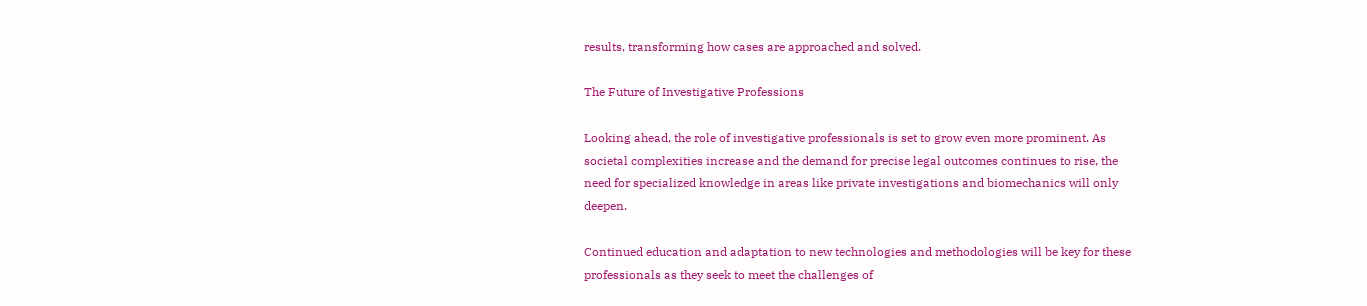results, transforming how cases are approached and solved.

The Future of Investigative Professions

Looking ahead, the role of investigative professionals is set to grow even more prominent. As societal complexities increase and the demand for precise legal outcomes continues to rise, the need for specialized knowledge in areas like private investigations and biomechanics will only deepen.

Continued education and adaptation to new technologies and methodologies will be key for these professionals as they seek to meet the challenges of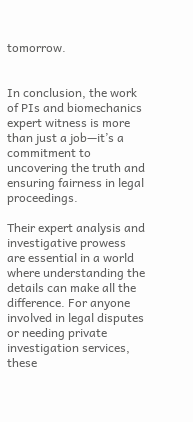tomorrow.


In conclusion, the work of PIs and biomechanics expert witness is more than just a job—it’s a commitment to uncovering the truth and ensuring fairness in legal proceedings.

Their expert analysis and investigative prowess are essential in a world where understanding the details can make all the difference. For anyone involved in legal disputes or needing private investigation services, these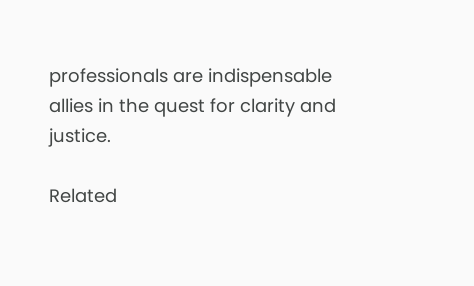professionals are indispensable allies in the quest for clarity and justice.

Related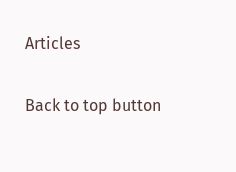Articles

Back to top button